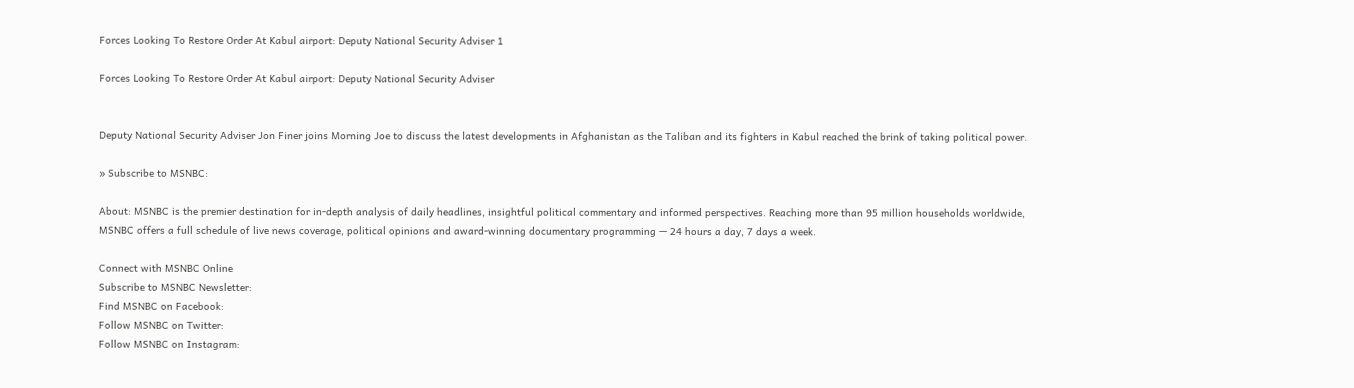Forces Looking To Restore Order At Kabul airport: Deputy National Security Adviser 1

Forces Looking To Restore Order At Kabul airport: Deputy National Security Adviser


Deputy National Security Adviser Jon Finer joins Morning Joe to discuss the latest developments in Afghanistan as the Taliban and its fighters in Kabul reached the brink of taking political power.

» Subscribe to MSNBC:

About: MSNBC is the premier destination for in-depth analysis of daily headlines, insightful political commentary and informed perspectives. Reaching more than 95 million households worldwide, MSNBC offers a full schedule of live news coverage, political opinions and award-winning documentary programming — 24 hours a day, 7 days a week.

Connect with MSNBC Online
Subscribe to MSNBC Newsletter:
Find MSNBC on Facebook:
Follow MSNBC on Twitter:
Follow MSNBC on Instagram: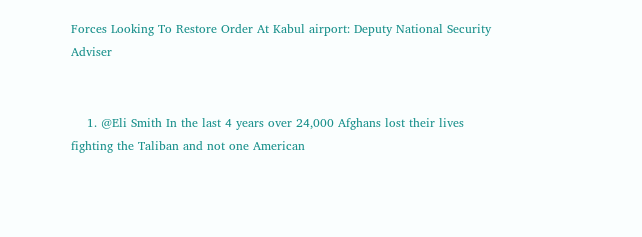Forces Looking To Restore Order At Kabul airport: Deputy National Security Adviser


    1. @Eli Smith In the last 4 years over 24,000 Afghans lost their lives fighting the Taliban and not one American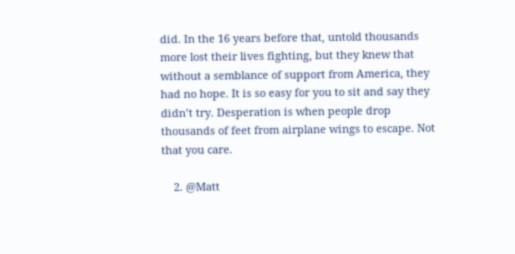did. In the 16 years before that, untold thousands more lost their lives fighting, but they knew that without a semblance of support from America, they had no hope. It is so easy for you to sit and say they didn’t try. Desperation is when people drop thousands of feet from airplane wings to escape. Not that you care.

    2. @Matt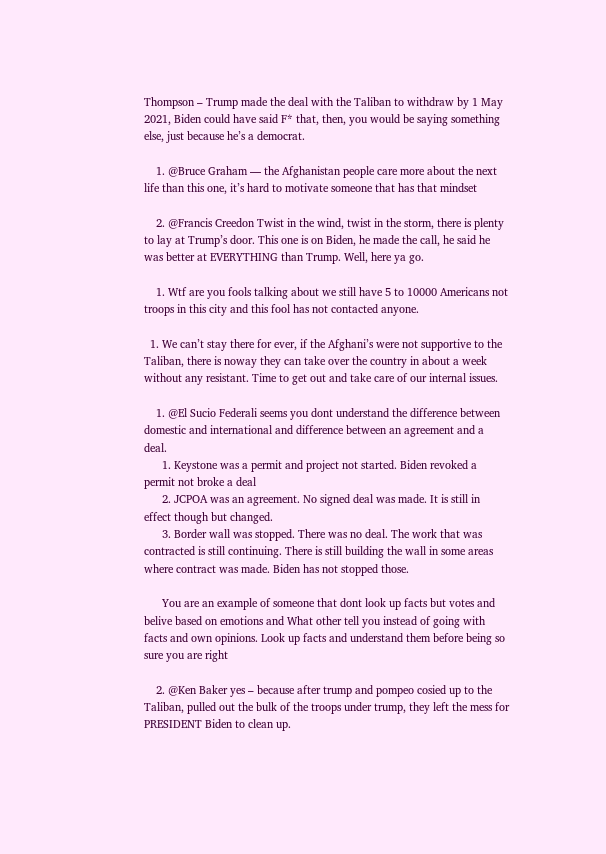Thompson – Trump made the deal with the Taliban to withdraw by 1 May 2021, Biden could have said F* that, then, you would be saying something else, just because he’s a democrat.

    1. @Bruce Graham — the Afghanistan people care more about the next life than this one, it’s hard to motivate someone that has that mindset

    2. @Francis Creedon Twist in the wind, twist in the storm, there is plenty to lay at Trump’s door. This one is on Biden, he made the call, he said he was better at EVERYTHING than Trump. Well, here ya go.

    1. Wtf are you fools talking about we still have 5 to 10000 Americans not troops in this city and this fool has not contacted anyone.

  1. We can’t stay there for ever, if the Afghani’s were not supportive to the Taliban, there is noway they can take over the country in about a week without any resistant. Time to get out and take care of our internal issues.

    1. @El Sucio Federali seems you dont understand the difference between domestic and international and difference between an agreement and a deal.
      1. Keystone was a permit and project not started. Biden revoked a permit not broke a deal
      2. JCPOA was an agreement. No signed deal was made. It is still in effect though but changed.
      3. Border wall was stopped. There was no deal. The work that was contracted is still continuing. There is still building the wall in some areas where contract was made. Biden has not stopped those.

      You are an example of someone that dont look up facts but votes and belive based on emotions and What other tell you instead of going with facts and own opinions. Look up facts and understand them before being so sure you are right

    2. @Ken Baker yes – because after trump and pompeo cosied up to the Taliban, pulled out the bulk of the troops under trump, they left the mess for PRESIDENT Biden to clean up.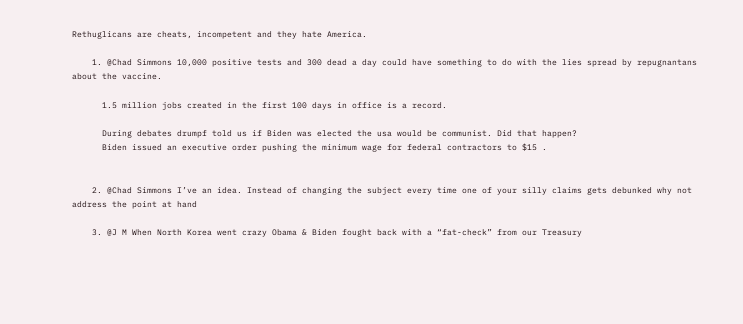Rethuglicans are cheats, incompetent and they hate America.

    1. @Chad Simmons 10,000 positive tests and 300 dead a day could have something to do with the lies spread by repugnantans about the vaccine.

      1.5 million jobs created in the first 100 days in office is a record.

      During debates drumpf told us if Biden was elected the usa would be communist. Did that happen?
      Biden issued an executive order pushing the minimum wage for federal contractors to $15 .


    2. @Chad Simmons I’ve an idea. Instead of changing the subject every time one of your silly claims gets debunked why not address the point at hand

    3. @J M When North Korea went crazy Obama & Biden fought back with a “fat-check” from our Treasury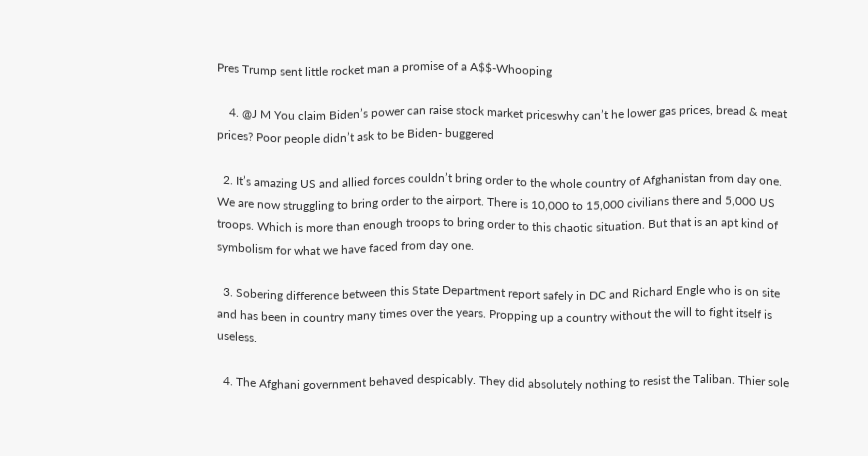Pres Trump sent little rocket man a promise of a A$$-Whooping

    4. @J M You claim Biden’s power can raise stock market priceswhy can’t he lower gas prices, bread & meat prices? Poor people didn’t ask to be Biden- buggered

  2. It’s amazing US and allied forces couldn’t bring order to the whole country of Afghanistan from day one. We are now struggling to bring order to the airport. There is 10,000 to 15,000 civilians there and 5,000 US troops. Which is more than enough troops to bring order to this chaotic situation. But that is an apt kind of symbolism for what we have faced from day one.

  3. Sobering difference between this State Department report safely in DC and Richard Engle who is on site and has been in country many times over the years. Propping up a country without the will to fight itself is useless.

  4. The Afghani government behaved despicably. They did absolutely nothing to resist the Taliban. Thier sole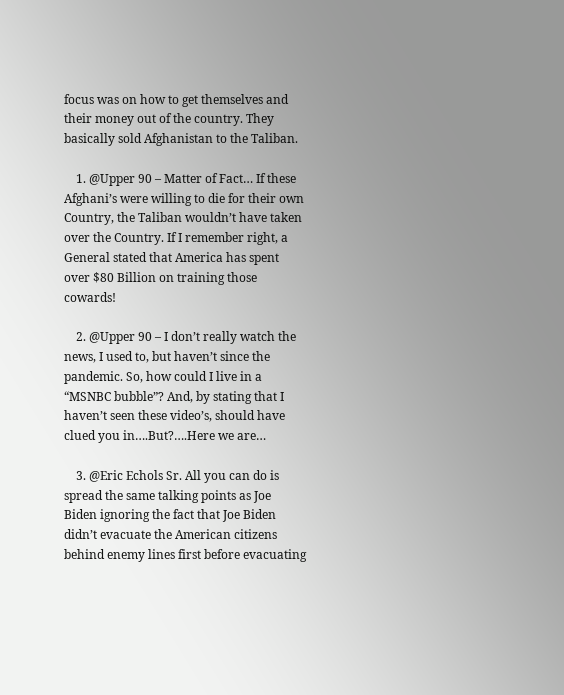focus was on how to get themselves and their money out of the country. They basically sold Afghanistan to the Taliban.

    1. @Upper 90 – Matter of Fact… If these Afghani’s were willing to die for their own Country, the Taliban wouldn’t have taken over the Country. If I remember right, a General stated that America has spent over $80 Billion on training those cowards!

    2. @Upper 90 – I don’t really watch the news, I used to, but haven’t since the pandemic. So, how could I live in a “MSNBC bubble”? And, by stating that I haven’t seen these video’s, should have clued you in….But?….Here we are…

    3. @Eric Echols Sr. All you can do is spread the same talking points as Joe Biden ignoring the fact that Joe Biden didn’t evacuate the American citizens behind enemy lines first before evacuating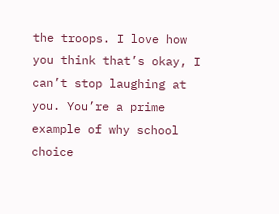the troops. I love how you think that’s okay, I can’t stop laughing at you. You’re a prime example of why school choice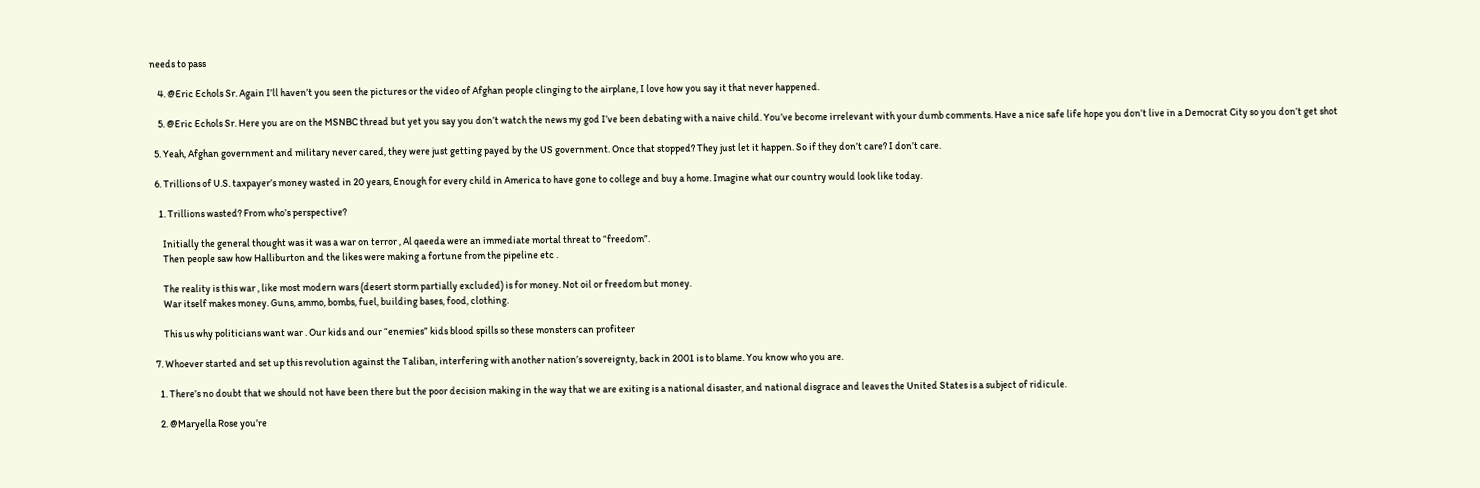needs to pass

    4. @Eric Echols Sr. Again I’ll haven’t you seen the pictures or the video of Afghan people clinging to the airplane, I love how you say it that never happened.

    5. @Eric Echols Sr. Here you are on the MSNBC thread but yet you say you don’t watch the news my god I’ve been debating with a naive child. You’ve become irrelevant with your dumb comments. Have a nice safe life hope you don’t live in a Democrat City so you don’t get shot

  5. Yeah, Afghan government and military never cared, they were just getting payed by the US government. Once that stopped? They just let it happen. So if they don’t care? I don’t care.

  6. Trillions of U.S. taxpayer’s money wasted in 20 years, Enough for every child in America to have gone to college and buy a home. Imagine what our country would look like today.

    1. Trillions wasted? From who’s perspective?

      Initially the general thought was it was a war on terror , Al qaeeda were an immediate mortal threat to “freedom”.
      Then people saw how Halliburton and the likes were making a fortune from the pipeline etc .

      The reality is this war , like most modern wars (desert storm partially excluded) is for money. Not oil or freedom but money.
      War itself makes money. Guns, ammo, bombs, fuel, building bases, food, clothing.

      This us why politicians want war . Our kids and our “enemies” kids blood spills so these monsters can profiteer

  7. Whoever started and set up this revolution against the Taliban, interfering with another nation’s sovereignty, back in 2001 is to blame. You know who you are.

    1. There’s no doubt that we should not have been there but the poor decision making in the way that we are exiting is a national disaster, and national disgrace and leaves the United States is a subject of ridicule.

    2. @Maryella Rose you’re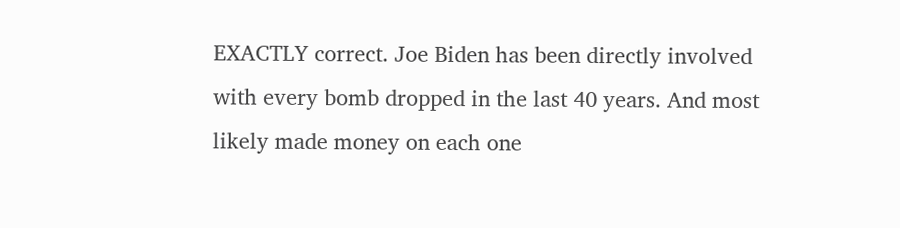EXACTLY correct. Joe Biden has been directly involved with every bomb dropped in the last 40 years. And most likely made money on each one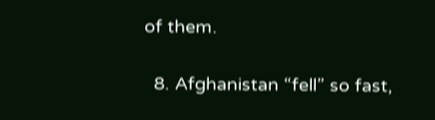of them.

  8. Afghanistan “fell” so fast,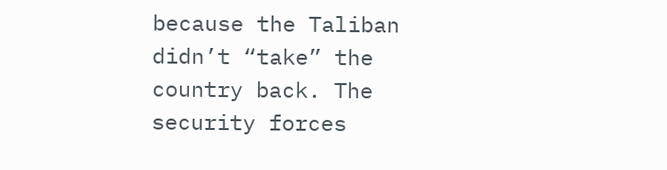because the Taliban didn’t “take” the country back. The security forces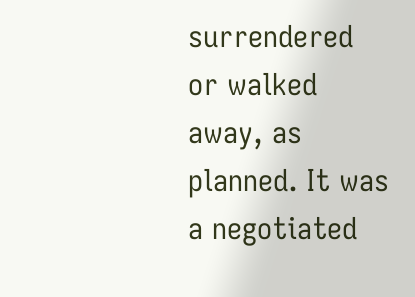surrendered or walked away, as planned. It was a negotiated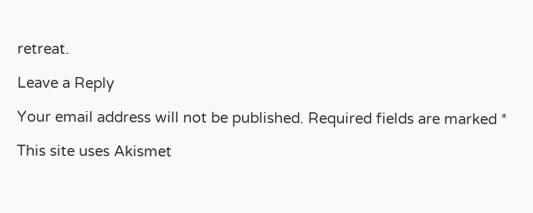retreat.

Leave a Reply

Your email address will not be published. Required fields are marked *

This site uses Akismet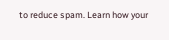to reduce spam. Learn how your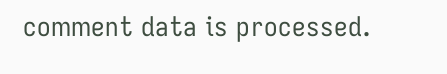comment data is processed.